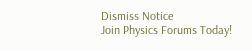Dismiss Notice
Join Physics Forums Today!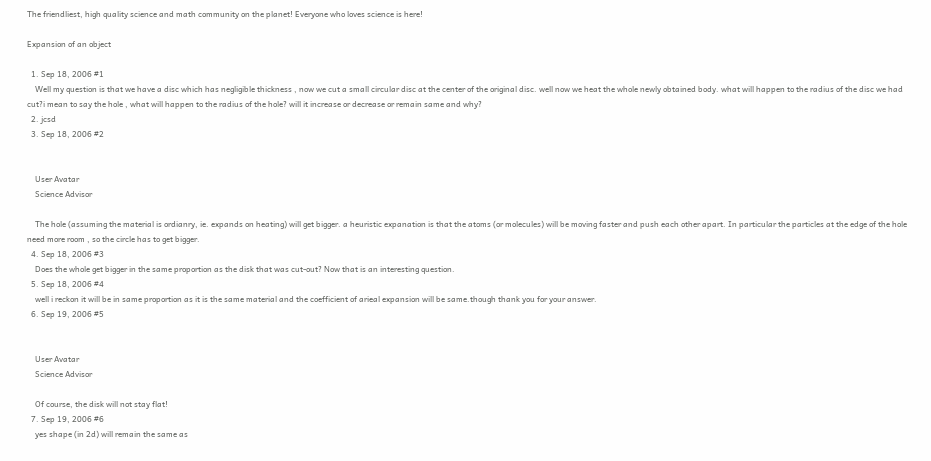The friendliest, high quality science and math community on the planet! Everyone who loves science is here!

Expansion of an object

  1. Sep 18, 2006 #1
    Well my question is that we have a disc which has negligible thickness , now we cut a small circular disc at the center of the original disc. well now we heat the whole newly obtained body. what will happen to the radius of the disc we had cut?i mean to say the hole , what will happen to the radius of the hole? will it increase or decrease or remain same and why?
  2. jcsd
  3. Sep 18, 2006 #2


    User Avatar
    Science Advisor

    The hole (assuming the material is ordianry, ie. expands on heating) will get bigger. a heuristic expanation is that the atoms (or molecules) will be moving faster and push each other apart. In particular the particles at the edge of the hole need more room , so the circle has to get bigger.
  4. Sep 18, 2006 #3
    Does the whole get bigger in the same proportion as the disk that was cut-out? Now that is an interesting question.
  5. Sep 18, 2006 #4
    well i reckon it will be in same proportion as it is the same material and the coefficient of arieal expansion will be same.though thank you for your answer.
  6. Sep 19, 2006 #5


    User Avatar
    Science Advisor

    Of course, the disk will not stay flat!
  7. Sep 19, 2006 #6
    yes shape (in 2d) will remain the same as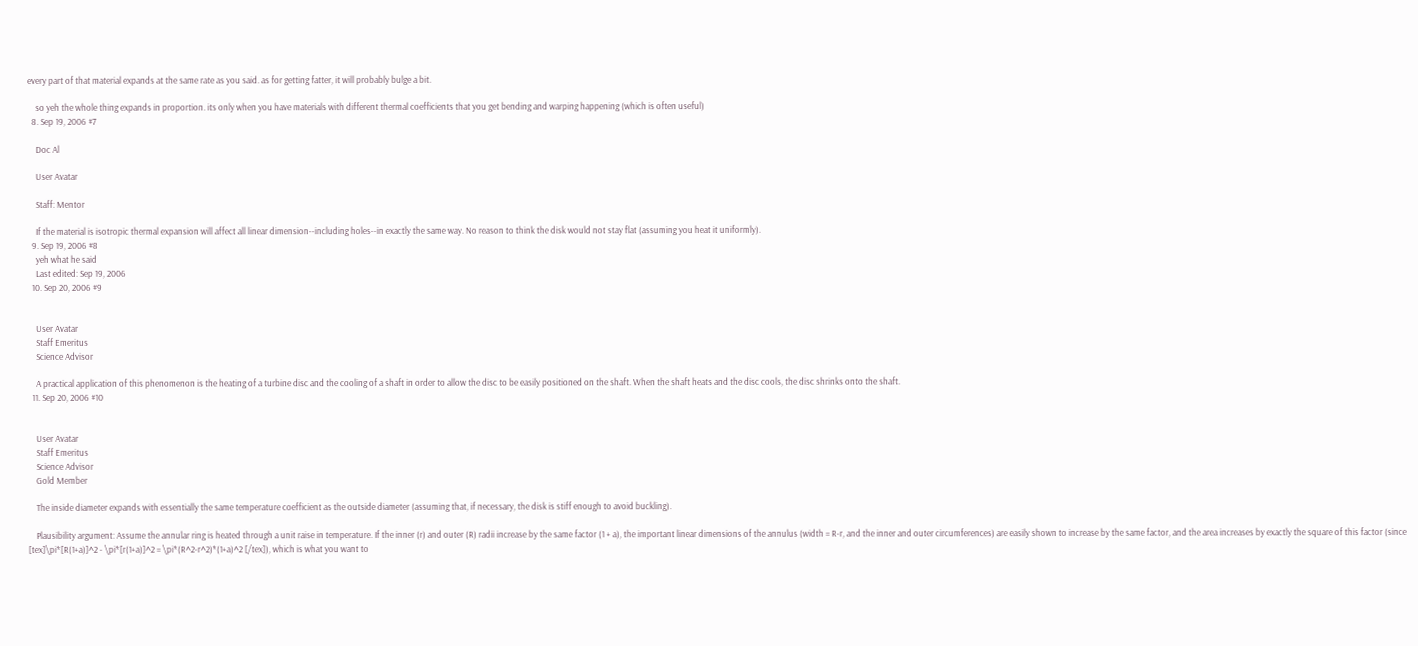every part of that material expands at the same rate as you said. as for getting fatter, it will probably bulge a bit.

    so yeh the whole thing expands in proportion. its only when you have materials with different thermal coefficients that you get bending and warping happening (which is often useful)
  8. Sep 19, 2006 #7

    Doc Al

    User Avatar

    Staff: Mentor

    If the material is isotropic thermal expansion will affect all linear dimension--including holes--in exactly the same way. No reason to think the disk would not stay flat (assuming you heat it uniformly).
  9. Sep 19, 2006 #8
    yeh what he said
    Last edited: Sep 19, 2006
  10. Sep 20, 2006 #9


    User Avatar
    Staff Emeritus
    Science Advisor

    A practical application of this phenomenon is the heating of a turbine disc and the cooling of a shaft in order to allow the disc to be easily positioned on the shaft. When the shaft heats and the disc cools, the disc shrinks onto the shaft.
  11. Sep 20, 2006 #10


    User Avatar
    Staff Emeritus
    Science Advisor
    Gold Member

    The inside diameter expands with essentially the same temperature coefficient as the outside diameter (assuming that, if necessary, the disk is stiff enough to avoid buckling).

    Plausibility argument: Assume the annular ring is heated through a unit raise in temperature. If the inner (r) and outer (R) radii increase by the same factor (1 + a), the important linear dimensions of the annulus (width = R-r, and the inner and outer circumferences) are easily shown to increase by the same factor, and the area increases by exactly the square of this factor (since [tex]\pi*[R(1+a)]^2 - \pi*[r(1+a)]^2 = \pi*(R^2-r^2)*(1+a)^2 [/tex]), which is what you want to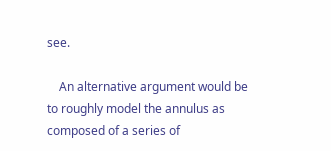see.

    An alternative argument would be to roughly model the annulus as composed of a series of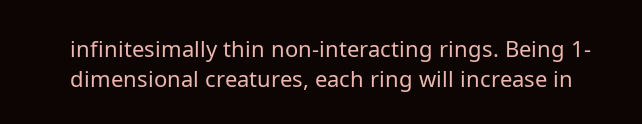infinitesimally thin non-interacting rings. Being 1-dimensional creatures, each ring will increase in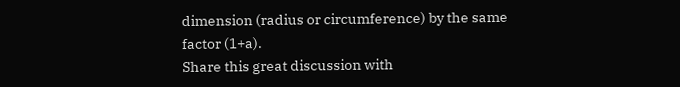dimension (radius or circumference) by the same factor (1+a).
Share this great discussion with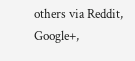others via Reddit, Google+,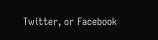Twitter, or Facebook